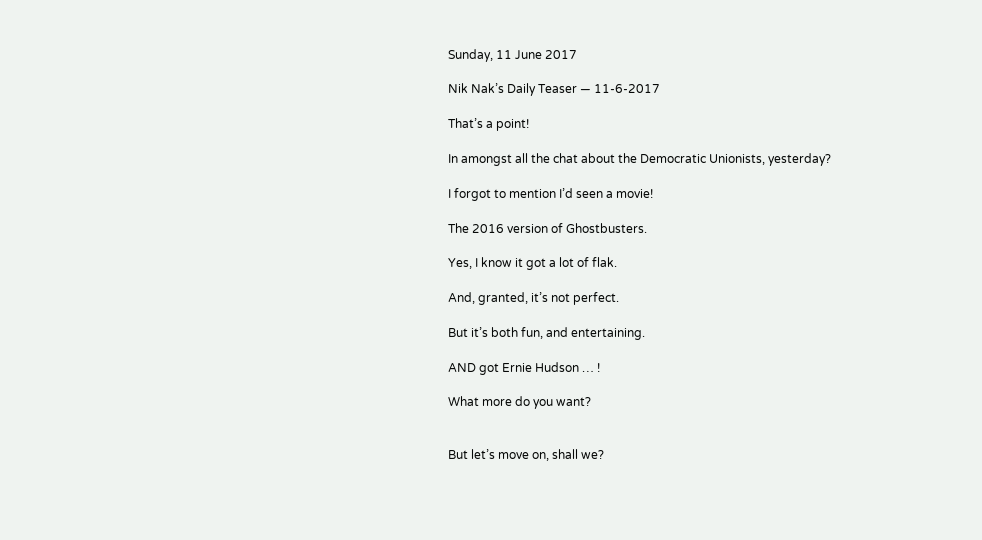Sunday, 11 June 2017

Nik Nak’s Daily Teaser — 11-6-2017

That’s a point!

In amongst all the chat about the Democratic Unionists, yesterday?

I forgot to mention I’d seen a movie!

The 2016 version of Ghostbusters.

Yes, I know it got a lot of flak.

And, granted, it’s not perfect.

But it’s both fun, and entertaining.

AND got Ernie Hudson … !

What more do you want?


But let’s move on, shall we?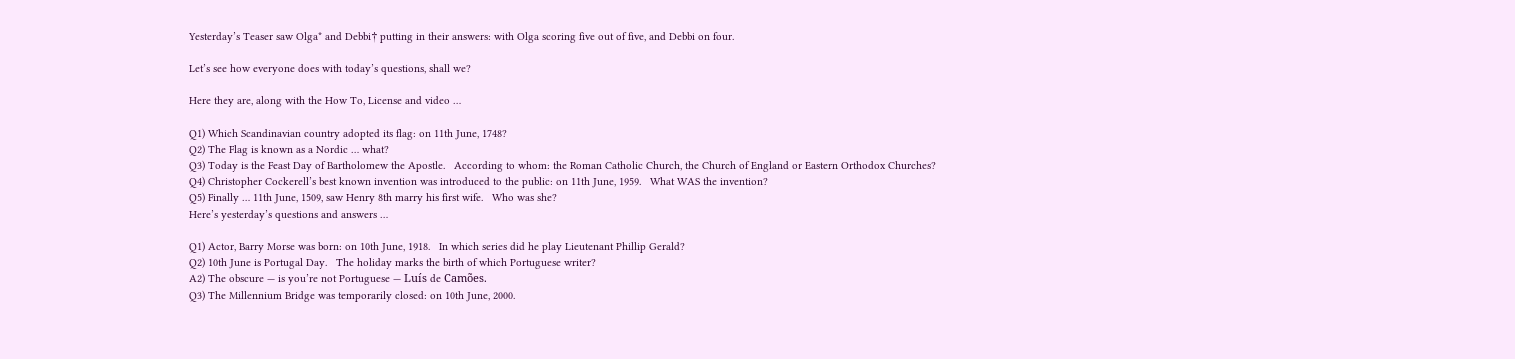Yesterday’s Teaser saw Olga* and Debbi† putting in their answers: with Olga scoring five out of five, and Debbi on four.

Let’s see how everyone does with today’s questions, shall we?

Here they are, along with the How To, License and video …

Q1) Which Scandinavian country adopted its flag: on 11th June, 1748?
Q2) The Flag is known as a Nordic … what?
Q3) Today is the Feast Day of Bartholomew the Apostle.   According to whom: the Roman Catholic Church, the Church of England or Eastern Orthodox Churches?
Q4) Christopher Cockerell’s best known invention was introduced to the public: on 11th June, 1959.   What WAS the invention?
Q5) Finally … 11th June, 1509, saw Henry 8th marry his first wife.   Who was she?
Here’s yesterday’s questions and answers …

Q1) Actor, Barry Morse was born: on 10th June, 1918.   In which series did he play Lieutenant Phillip Gerald?
Q2) 10th June is Portugal Day.   The holiday marks the birth of which Portuguese writer?
A2) The obscure — is you’re not Portuguese — Luís de Camões.
Q3) The Millennium Bridge was temporarily closed: on 10th June, 2000.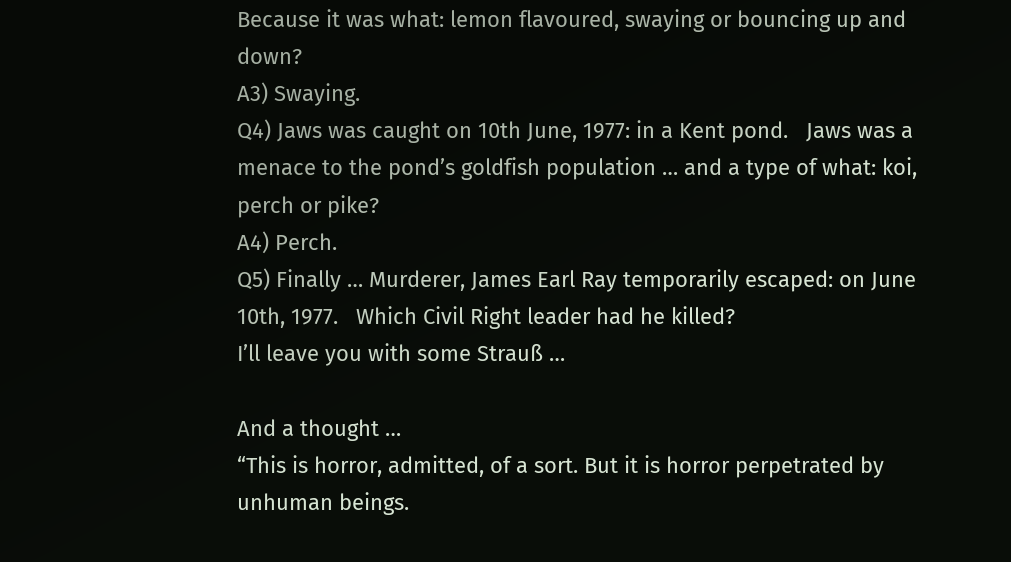Because it was what: lemon flavoured, swaying or bouncing up and down?
A3) Swaying.
Q4) Jaws was caught on 10th June, 1977: in a Kent pond.   Jaws was a menace to the pond’s goldfish population … and a type of what: koi, perch or pike?
A4) Perch.
Q5) Finally … Murderer, James Earl Ray temporarily escaped: on June 10th, 1977.   Which Civil Right leader had he killed?
I’ll leave you with some Strauß …

And a thought …
“This is horror, admitted, of a sort. But it is horror perpetrated by unhuman beings.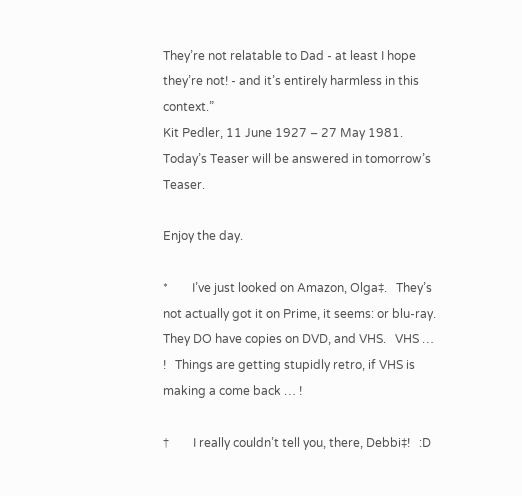They’re not relatable to Dad - at least I hope they’re not! - and it’s entirely harmless in this context.”
Kit Pedler, 11 June 1927 – 27 May 1981.
Today’s Teaser will be answered in tomorrow’s Teaser.

Enjoy the day.

*        I’ve just looked on Amazon, Olga‡.   They’s not actually got it on Prime, it seems: or blu-ray.   They DO have copies on DVD, and VHS.   VHS … !   Things are getting stupidly retro, if VHS is making a come back … !

†        I really couldn’t tell you, there, Debbi‡!   :D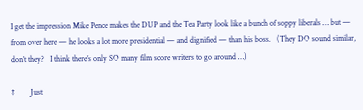I get the impression Mike Pence makes the DUP and the Tea Party look like a bunch of soppy liberals … but — from over here — he looks a lot more presidential — and dignified — than his boss.   (They DO sound similar, don’t they?   I think there’s only SO many film score writers to go around …)

‡        Just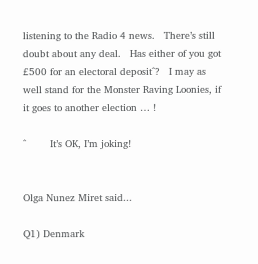listening to the Radio 4 news.   There’s still doubt about any deal.   Has either of you got £500 for an electoral deposit^?   I may as well stand for the Monster Raving Loonies, if it goes to another election … !

^        It’s OK, I’m joking!


Olga Nunez Miret said...

Q1) Denmark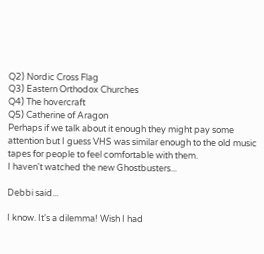Q2) Nordic Cross Flag
Q3) Eastern Orthodox Churches
Q4) The hovercraft
Q5) Catherine of Aragon
Perhaps if we talk about it enough they might pay some attention but I guess VHS was similar enough to the old music tapes for people to feel comfortable with them.
I haven't watched the new Ghostbusters...

Debbi said...

I know. It's a dilemma! Wish I had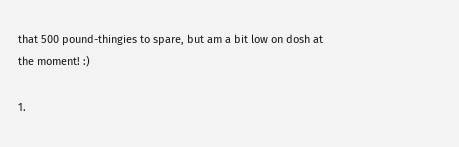that 500 pound-thingies to spare, but am a bit low on dosh at the moment! :)

1.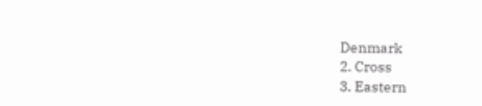Denmark
2. Cross
3. Eastern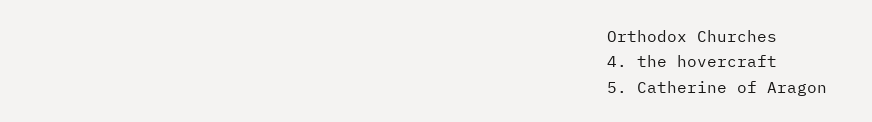Orthodox Churches
4. the hovercraft
5. Catherine of Aragon